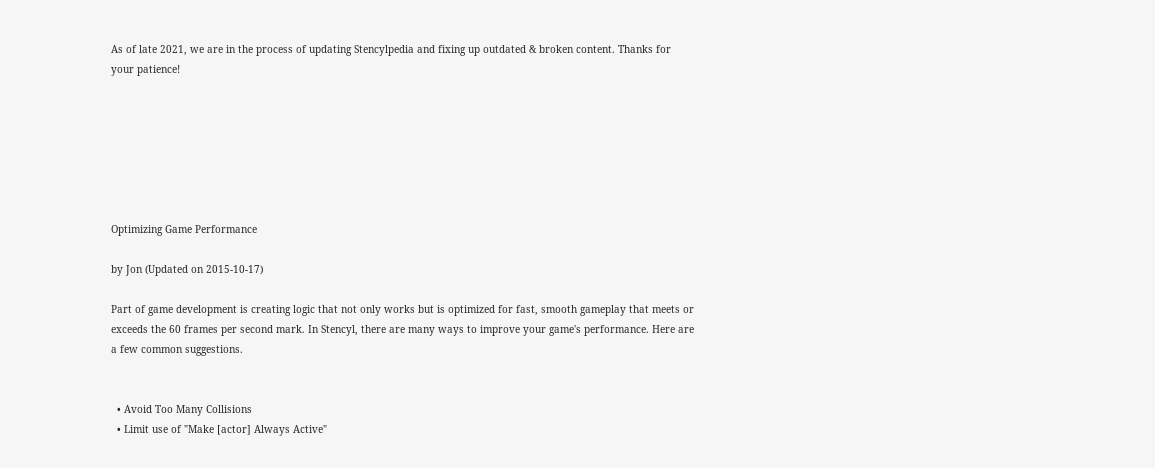As of late 2021, we are in the process of updating Stencylpedia and fixing up outdated & broken content. Thanks for your patience!







Optimizing Game Performance

by Jon (Updated on 2015-10-17)

Part of game development is creating logic that not only works but is optimized for fast, smooth gameplay that meets or exceeds the 60 frames per second mark. In Stencyl, there are many ways to improve your game's performance. Here are a few common suggestions.


  • Avoid Too Many Collisions
  • Limit use of "Make [actor] Always Active"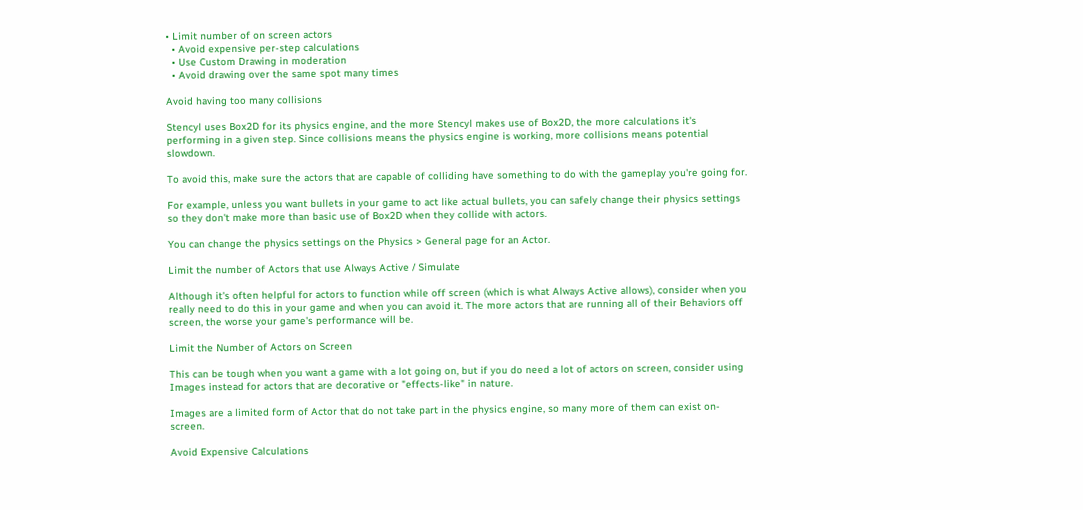• Limit number of on screen actors
  • Avoid expensive per-step calculations
  • Use Custom Drawing in moderation
  • Avoid drawing over the same spot many times

Avoid having too many collisions

Stencyl uses Box2D for its physics engine, and the more Stencyl makes use of Box2D, the more calculations it's performing in a given step. Since collisions means the physics engine is working, more collisions means potential slowdown.

To avoid this, make sure the actors that are capable of colliding have something to do with the gameplay you're going for.

For example, unless you want bullets in your game to act like actual bullets, you can safely change their physics settings so they don't make more than basic use of Box2D when they collide with actors.

You can change the physics settings on the Physics > General page for an Actor.

Limit the number of Actors that use Always Active / Simulate

Although it's often helpful for actors to function while off screen (which is what Always Active allows), consider when you really need to do this in your game and when you can avoid it. The more actors that are running all of their Behaviors off screen, the worse your game's performance will be.

Limit the Number of Actors on Screen

This can be tough when you want a game with a lot going on, but if you do need a lot of actors on screen, consider using Images instead for actors that are decorative or "effects-like" in nature.

Images are a limited form of Actor that do not take part in the physics engine, so many more of them can exist on-screen.

Avoid Expensive Calculations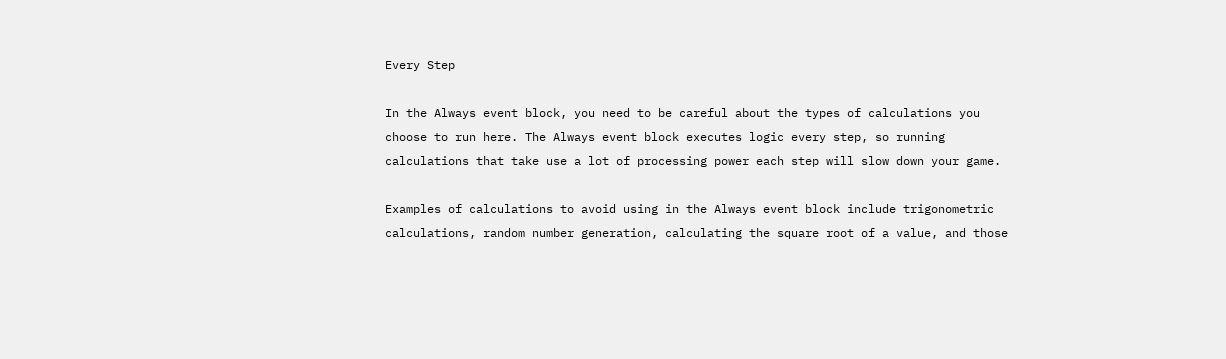Every Step

In the Always event block, you need to be careful about the types of calculations you choose to run here. The Always event block executes logic every step, so running calculations that take use a lot of processing power each step will slow down your game.

Examples of calculations to avoid using in the Always event block include trigonometric calculations, random number generation, calculating the square root of a value, and those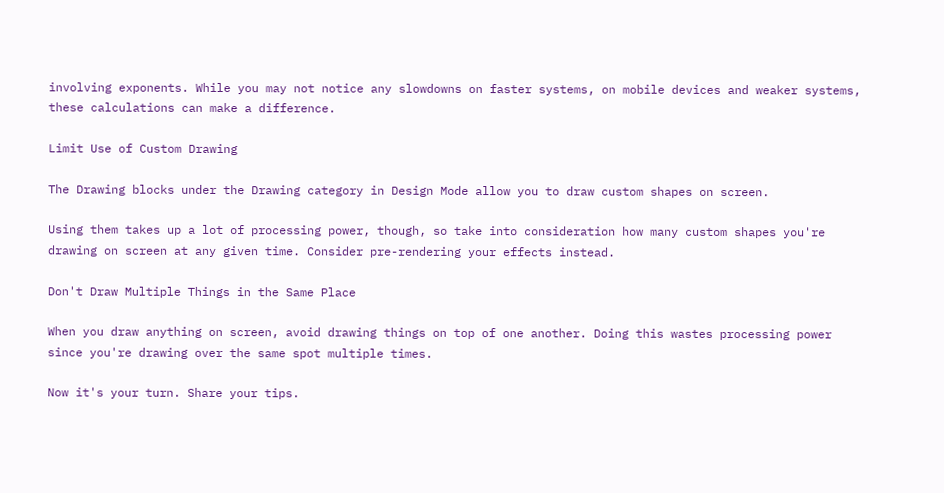involving exponents. While you may not notice any slowdowns on faster systems, on mobile devices and weaker systems, these calculations can make a difference.

Limit Use of Custom Drawing

The Drawing blocks under the Drawing category in Design Mode allow you to draw custom shapes on screen.

Using them takes up a lot of processing power, though, so take into consideration how many custom shapes you're drawing on screen at any given time. Consider pre-rendering your effects instead.

Don't Draw Multiple Things in the Same Place

When you draw anything on screen, avoid drawing things on top of one another. Doing this wastes processing power since you're drawing over the same spot multiple times.

Now it's your turn. Share your tips.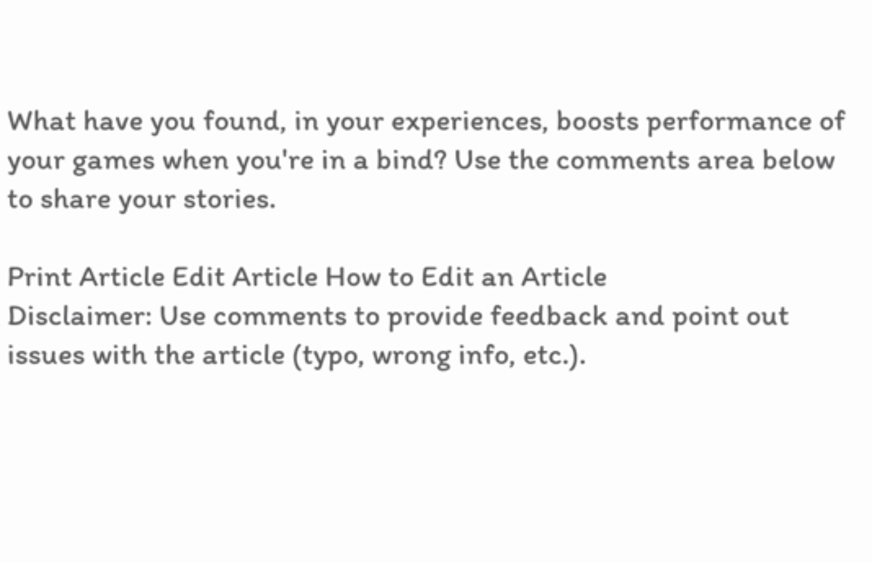What have you found, in your experiences, boosts performance of your games when you're in a bind? Use the comments area below to share your stories.

Print Article Edit Article How to Edit an Article
Disclaimer: Use comments to provide feedback and point out issues with the article (typo, wrong info, etc.).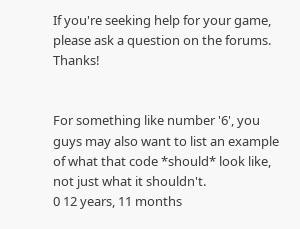If you're seeking help for your game, please ask a question on the forums. Thanks!


For something like number '6', you guys may also want to list an example of what that code *should* look like, not just what it shouldn't.
0 12 years, 11 months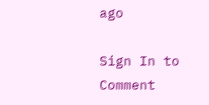ago

Sign In to Comment